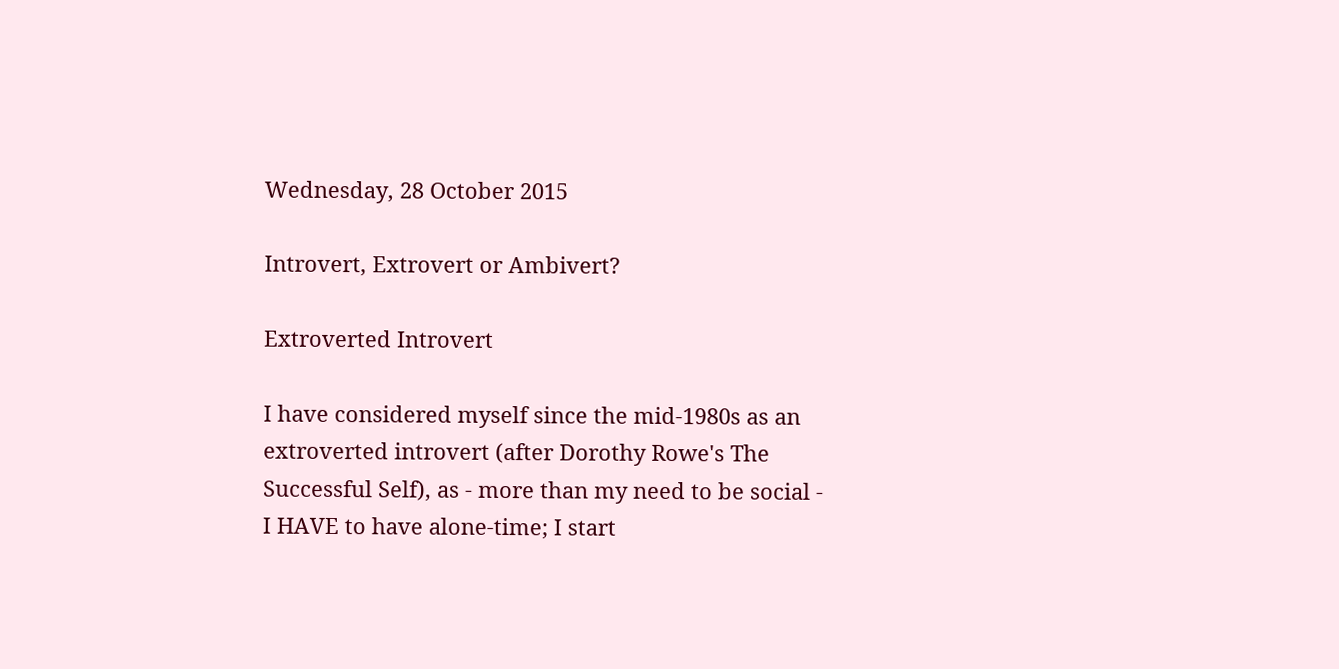Wednesday, 28 October 2015

Introvert, Extrovert or Ambivert?

Extroverted Introvert

I have considered myself since the mid-1980s as an extroverted introvert (after Dorothy Rowe's The Successful Self), as - more than my need to be social - I HAVE to have alone-time; I start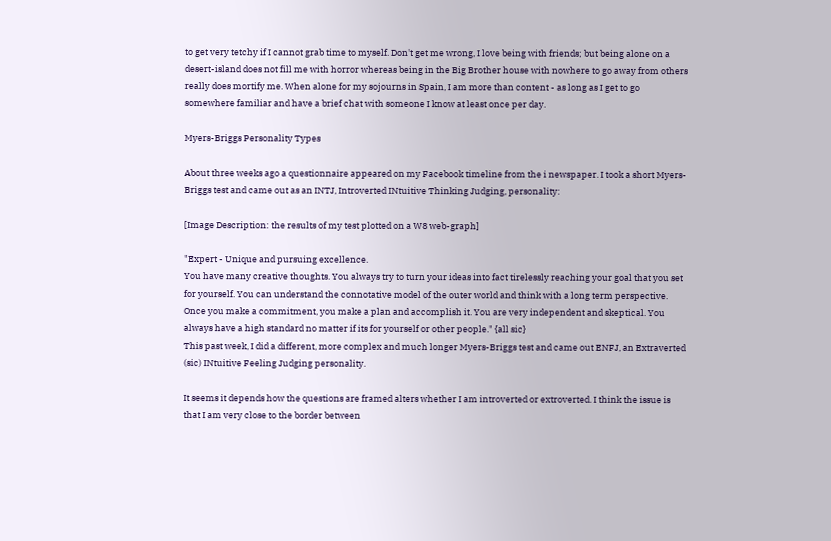to get very tetchy if I cannot grab time to myself. Don't get me wrong, I love being with friends; but being alone on a desert-island does not fill me with horror whereas being in the Big Brother house with nowhere to go away from others really does mortify me. When alone for my sojourns in Spain, I am more than content - as long as I get to go somewhere familiar and have a brief chat with someone I know at least once per day.

Myers-Briggs Personality Types

About three weeks ago a questionnaire appeared on my Facebook timeline from the i newspaper. I took a short Myers-Briggs test and came out as an INTJ, Introverted INtuitive Thinking Judging, personality:

[Image Description: the results of my test plotted on a W8 web-graph]

"Expert - Unique and pursuing excellence.
You have many creative thoughts. You always try to turn your ideas into fact tirelessly reaching your goal that you set for yourself. You can understand the connotative model of the outer world and think with a long term perspective. Once you make a commitment, you make a plan and accomplish it. You are very independent and skeptical. You always have a high standard no matter if its for yourself or other people." {all sic}
This past week, I did a different, more complex and much longer Myers-Briggs test and came out ENFJ, an Extraverted (sic) INtuitive Feeling Judging personality.

It seems it depends how the questions are framed alters whether I am introverted or extroverted. I think the issue is that I am very close to the border between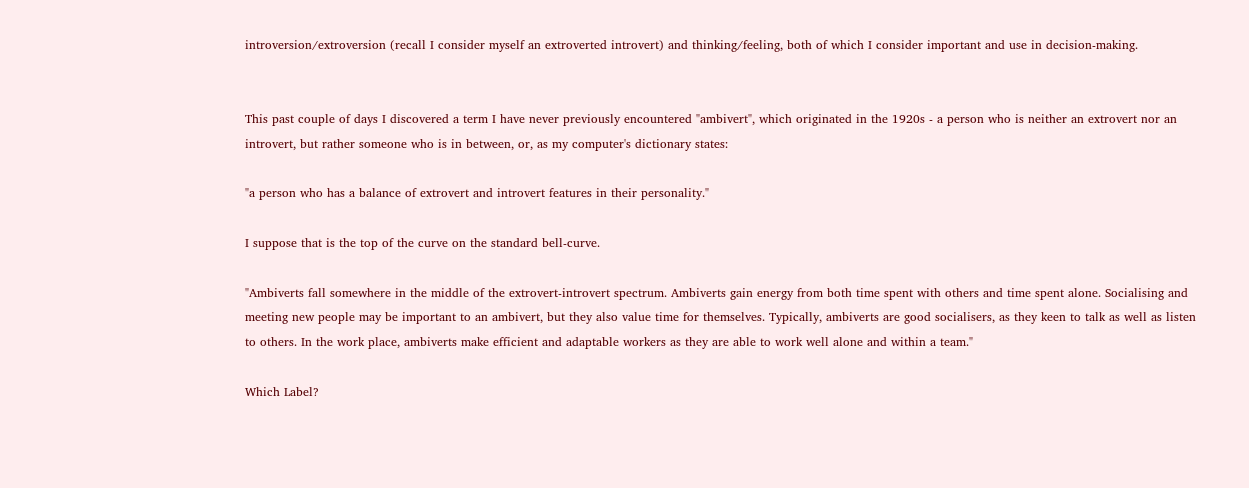introversion/extroversion (recall I consider myself an extroverted introvert) and thinking/feeling, both of which I consider important and use in decision-making.


This past couple of days I discovered a term I have never previously encountered "ambivert", which originated in the 1920s - a person who is neither an extrovert nor an introvert, but rather someone who is in between, or, as my computer's dictionary states:

"a person who has a balance of extrovert and introvert features in their personality."

I suppose that is the top of the curve on the standard bell-curve.

"Ambiverts fall somewhere in the middle of the extrovert-introvert spectrum. Ambiverts gain energy from both time spent with others and time spent alone. Socialising and meeting new people may be important to an ambivert, but they also value time for themselves. Typically, ambiverts are good socialisers, as they keen to talk as well as listen to others. In the work place, ambiverts make efficient and adaptable workers as they are able to work well alone and within a team."

Which Label?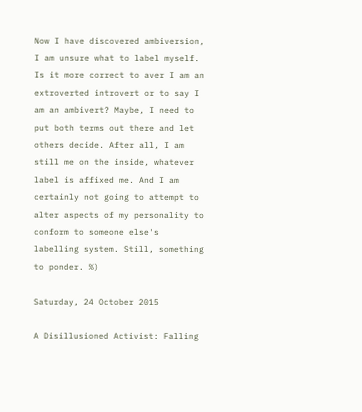Now I have discovered ambiversion, I am unsure what to label myself. Is it more correct to aver I am an extroverted introvert or to say I am an ambivert? Maybe, I need to put both terms out there and let others decide. After all, I am still me on the inside, whatever label is affixed me. And I am certainly not going to attempt to alter aspects of my personality to conform to someone else's labelling system. Still, something to ponder. %)

Saturday, 24 October 2015

A Disillusioned Activist: Falling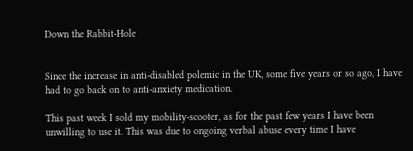Down the Rabbit-Hole


Since the increase in anti-disabled polemic in the UK, some five years or so ago, I have had to go back on to anti-anxiety medication.

This past week I sold my mobility-scooter, as for the past few years I have been unwilling to use it. This was due to ongoing verbal abuse every time I have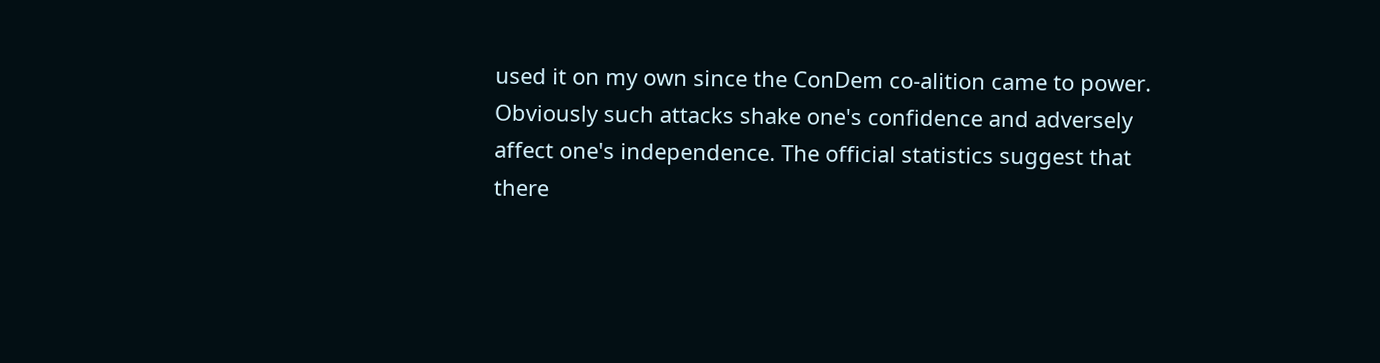used it on my own since the ConDem co-alition came to power. Obviously such attacks shake one's confidence and adversely affect one's independence. The official statistics suggest that there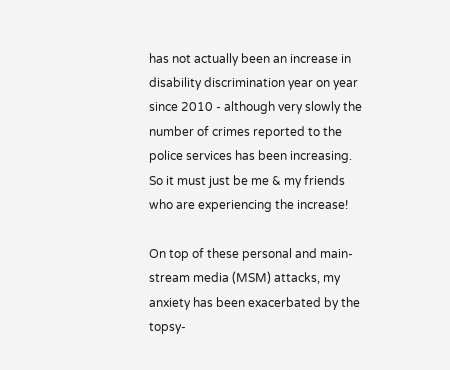has not actually been an increase in disability discrimination year on year since 2010 - although very slowly the number of crimes reported to the police services has been increasing. So it must just be me & my friends who are experiencing the increase!

On top of these personal and main-stream media (MSM) attacks, my anxiety has been exacerbated by the topsy-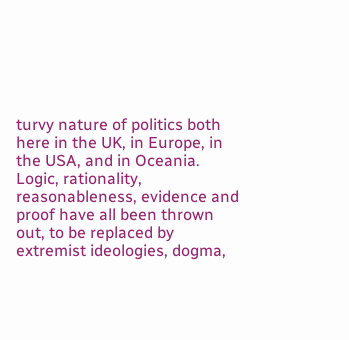turvy nature of politics both here in the UK, in Europe, in the USA, and in Oceania. Logic, rationality, reasonableness, evidence and proof have all been thrown out, to be replaced by extremist ideologies, dogma,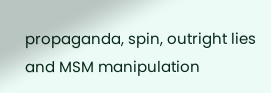propaganda, spin, outright lies and MSM manipulation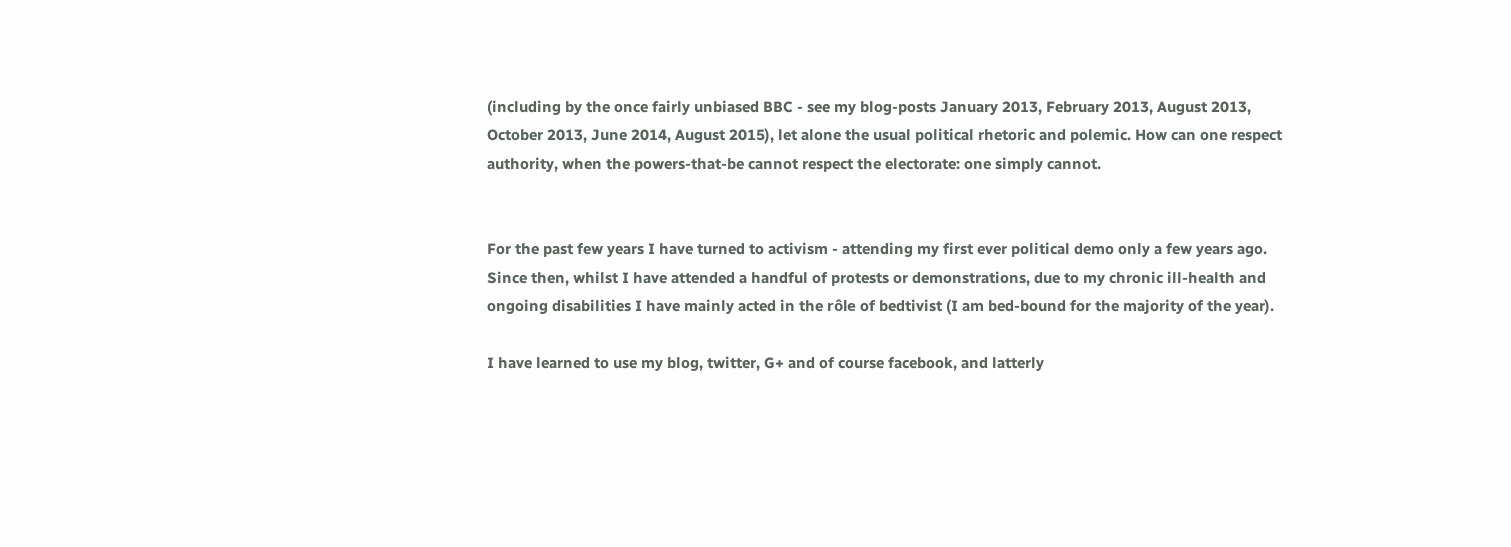(including by the once fairly unbiased BBC - see my blog-posts January 2013, February 2013, August 2013, October 2013, June 2014, August 2015), let alone the usual political rhetoric and polemic. How can one respect authority, when the powers-that-be cannot respect the electorate: one simply cannot.


For the past few years I have turned to activism - attending my first ever political demo only a few years ago. Since then, whilst I have attended a handful of protests or demonstrations, due to my chronic ill-health and ongoing disabilities I have mainly acted in the rôle of bedtivist (I am bed-bound for the majority of the year).

I have learned to use my blog, twitter, G+ and of course facebook, and latterly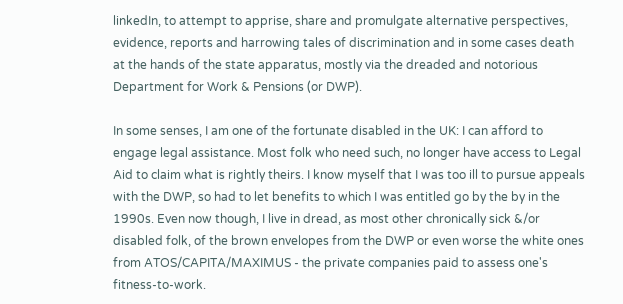linkedIn, to attempt to apprise, share and promulgate alternative perspectives, evidence, reports and harrowing tales of discrimination and in some cases death at the hands of the state apparatus, mostly via the dreaded and notorious Department for Work & Pensions (or DWP).

In some senses, I am one of the fortunate disabled in the UK: I can afford to engage legal assistance. Most folk who need such, no longer have access to Legal Aid to claim what is rightly theirs. I know myself that I was too ill to pursue appeals with the DWP, so had to let benefits to which I was entitled go by the by in the 1990s. Even now though, I live in dread, as most other chronically sick &/or disabled folk, of the brown envelopes from the DWP or even worse the white ones from ATOS/CAPITA/MAXIMUS - the private companies paid to assess one's fitness-to-work.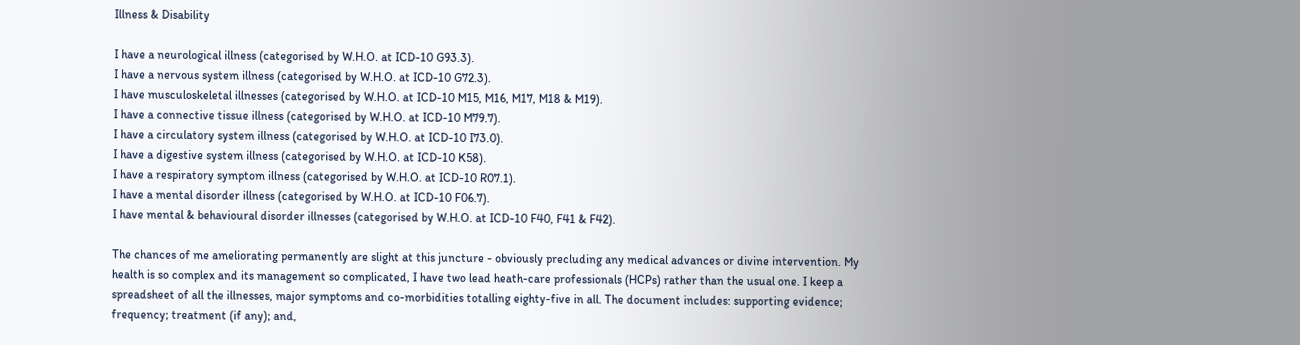Illness & Disability

I have a neurological illness (categorised by W.H.O. at ICD-10 G93.3).
I have a nervous system illness (categorised by W.H.O. at ICD-10 G72.3).
I have musculoskeletal illnesses (categorised by W.H.O. at ICD-10 M15, M16, M17, M18 & M19).
I have a connective tissue illness (categorised by W.H.O. at ICD-10 M79.7).
I have a circulatory system illness (categorised by W.H.O. at ICD-10 I73.0).
I have a digestive system illness (categorised by W.H.O. at ICD-10 K58).
I have a respiratory symptom illness (categorised by W.H.O. at ICD-10 R07.1).
I have a mental disorder illness (categorised by W.H.O. at ICD-10 F06.7).
I have mental & behavioural disorder illnesses (categorised by W.H.O. at ICD-10 F40, F41 & F42).

The chances of me ameliorating permanently are slight at this juncture - obviously precluding any medical advances or divine intervention. My health is so complex and its management so complicated, I have two lead heath-care professionals (HCPs) rather than the usual one. I keep a spreadsheet of all the illnesses, major symptoms and co-morbidities totalling eighty-five in all. The document includes: supporting evidence; frequency; treatment (if any); and,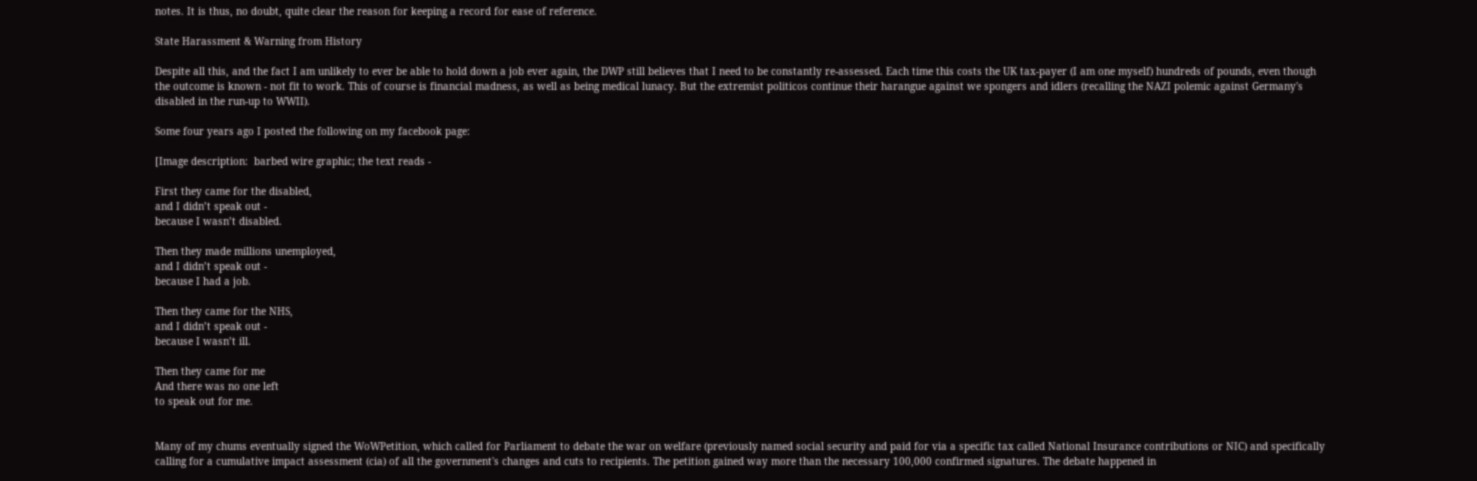notes. It is thus, no doubt, quite clear the reason for keeping a record for ease of reference.

State Harassment & Warning from History

Despite all this, and the fact I am unlikely to ever be able to hold down a job ever again, the DWP still believes that I need to be constantly re-assessed. Each time this costs the UK tax-payer (I am one myself) hundreds of pounds, even though the outcome is known - not fit to work. This of course is financial madness, as well as being medical lunacy. But the extremist politicos continue their harangue against we spongers and idlers (recalling the NAZI polemic against Germany's disabled in the run-up to WWII).

Some four years ago I posted the following on my facebook page:

[Image description:  barbed wire graphic; the text reads -

First they came for the disabled,
and I didn’t speak out -
because I wasn’t disabled.

Then they made millions unemployed,
and I didn’t speak out -
because I had a job.

Then they came for the NHS,
and I didn’t speak out -
because I wasn’t ill.

Then they came for me
And there was no one left
to speak out for me.


Many of my chums eventually signed the WoWPetition, which called for Parliament to debate the war on welfare (previously named social security and paid for via a specific tax called National Insurance contributions or NIC) and specifically calling for a cumulative impact assessment (cia) of all the government's changes and cuts to recipients. The petition gained way more than the necessary 100,000 confirmed signatures. The debate happened in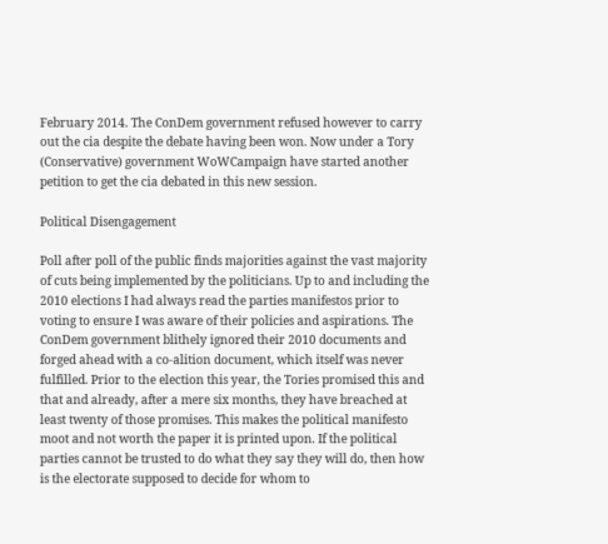February 2014. The ConDem government refused however to carry out the cia despite the debate having been won. Now under a Tory (Conservative) government WoWCampaign have started another petition to get the cia debated in this new session.

Political Disengagement

Poll after poll of the public finds majorities against the vast majority of cuts being implemented by the politicians. Up to and including the 2010 elections I had always read the parties manifestos prior to voting to ensure I was aware of their policies and aspirations. The ConDem government blithely ignored their 2010 documents and forged ahead with a co-alition document, which itself was never fulfilled. Prior to the election this year, the Tories promised this and that and already, after a mere six months, they have breached at least twenty of those promises. This makes the political manifesto moot and not worth the paper it is printed upon. If the political parties cannot be trusted to do what they say they will do, then how is the electorate supposed to decide for whom to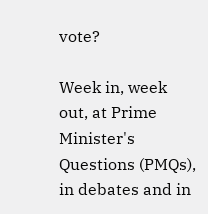vote?

Week in, week out, at Prime Minister's Questions (PMQs), in debates and in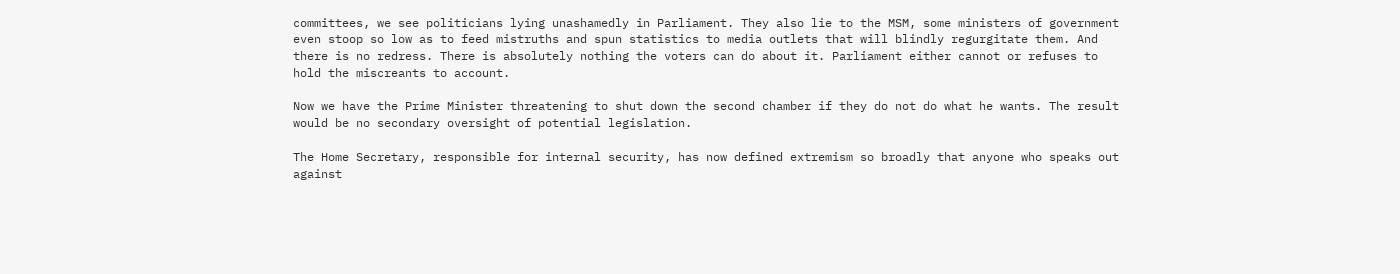committees, we see politicians lying unashamedly in Parliament. They also lie to the MSM, some ministers of government even stoop so low as to feed mistruths and spun statistics to media outlets that will blindly regurgitate them. And there is no redress. There is absolutely nothing the voters can do about it. Parliament either cannot or refuses to hold the miscreants to account.

Now we have the Prime Minister threatening to shut down the second chamber if they do not do what he wants. The result would be no secondary oversight of potential legislation.

The Home Secretary, responsible for internal security, has now defined extremism so broadly that anyone who speaks out against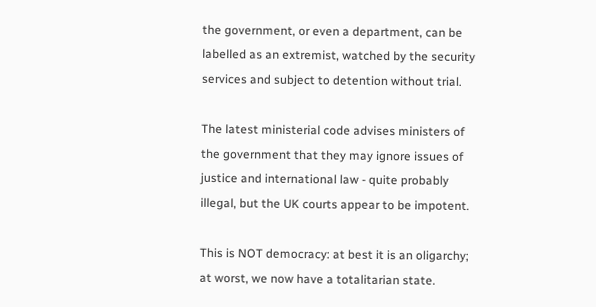the government, or even a department, can be labelled as an extremist, watched by the security services and subject to detention without trial.

The latest ministerial code advises ministers of the government that they may ignore issues of justice and international law - quite probably illegal, but the UK courts appear to be impotent.

This is NOT democracy: at best it is an oligarchy; at worst, we now have a totalitarian state.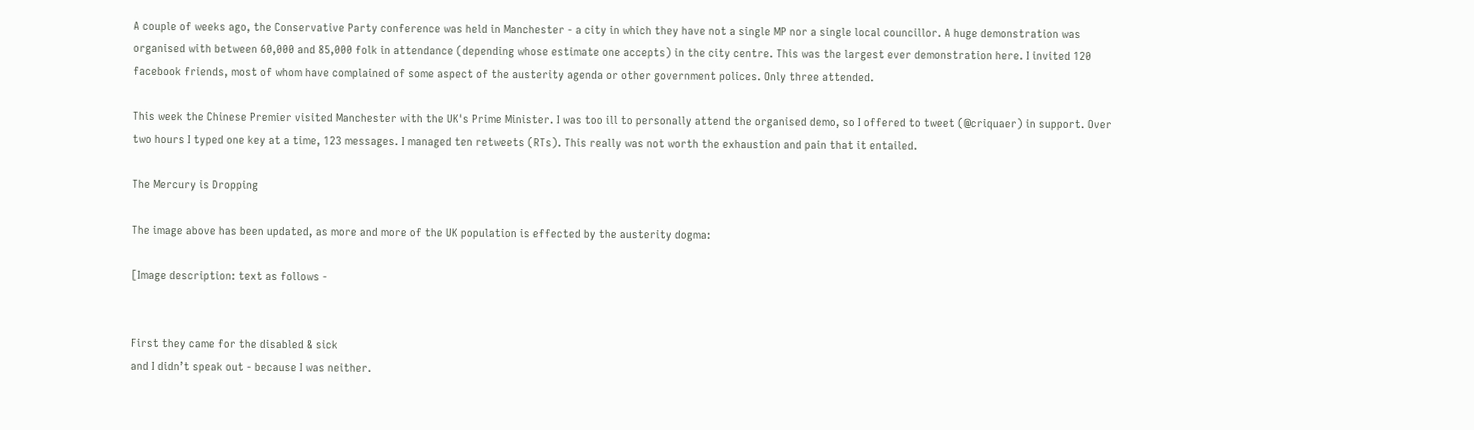A couple of weeks ago, the Conservative Party conference was held in Manchester - a city in which they have not a single MP nor a single local councillor. A huge demonstration was organised with between 60,000 and 85,000 folk in attendance (depending whose estimate one accepts) in the city centre. This was the largest ever demonstration here. I invited 120 facebook friends, most of whom have complained of some aspect of the austerity agenda or other government polices. Only three attended.

This week the Chinese Premier visited Manchester with the UK's Prime Minister. I was too ill to personally attend the organised demo, so I offered to tweet (@criquaer) in support. Over two hours I typed one key at a time, 123 messages. I managed ten retweets (RTs). This really was not worth the exhaustion and pain that it entailed.

The Mercury is Dropping

The image above has been updated, as more and more of the UK population is effected by the austerity dogma:

[Image description: text as follows -


First they came for the disabled & sick
and I didn’t speak out - because I was neither.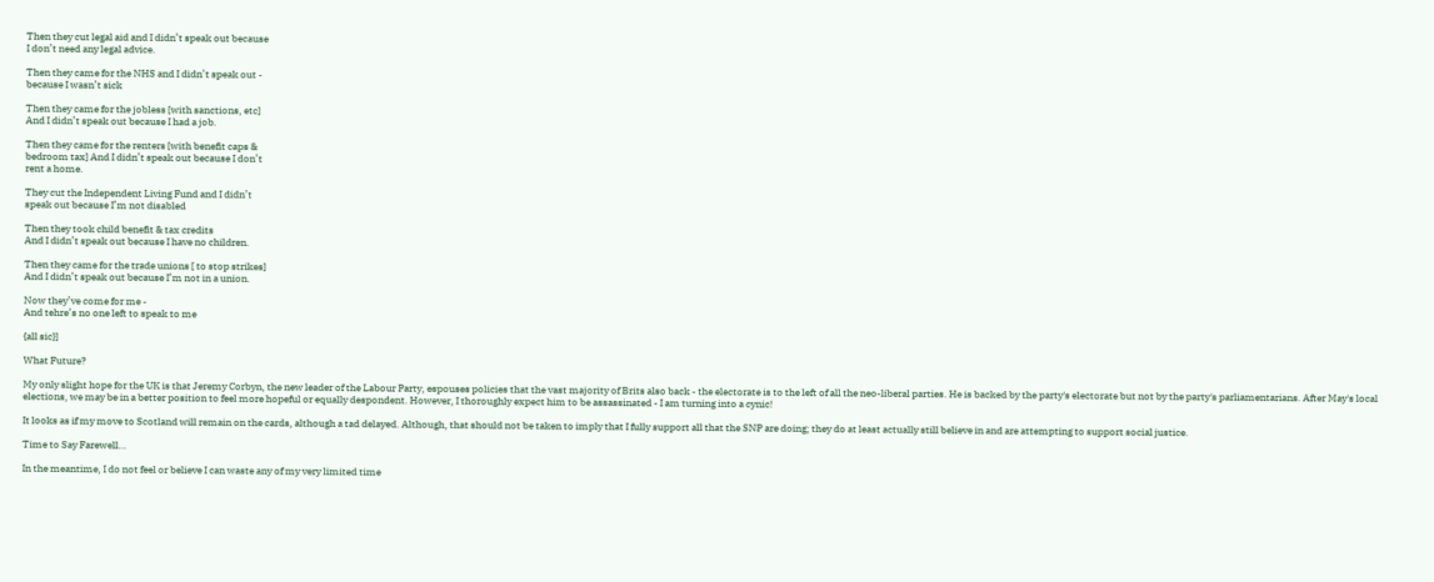Then they cut legal aid and I didn’t speak out because
I don’t need any legal advice.

Then they came for the NHS and I didn’t speak out -
because I wasn’t sick

Then they came for the jobless [with sanctions, etc]
And I didn’t speak out because I had a job.

Then they came for the renters [with benefit caps &
bedroom tax] And I didn’t speak out because I don’t
rent a home.

They cut the Independent Living Fund and I didn’t
speak out because I’m not disabled

Then they took child benefit & tax credits
And I didn’t speak out because I have no children.

Then they came for the trade unions [ to stop strikes]
And I didn’t speak out because I’m not in a union.

Now they’ve come for me -
And tehre’s no one left to speak to me

{all sic}]

What Future?

My only slight hope for the UK is that Jeremy Corbyn, the new leader of the Labour Party, espouses policies that the vast majority of Brits also back - the electorate is to the left of all the neo-liberal parties. He is backed by the party's electorate but not by the party's parliamentarians. After May's local elections, we may be in a better position to feel more hopeful or equally despondent. However, I thoroughly expect him to be assassinated - I am turning into a cynic!

It looks as if my move to Scotland will remain on the cards, although a tad delayed. Although, that should not be taken to imply that I fully support all that the SNP are doing; they do at least actually still believe in and are attempting to support social justice.

Time to Say Farewell…

In the meantime, I do not feel or believe I can waste any of my very limited time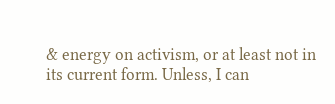& energy on activism, or at least not in its current form. Unless, I can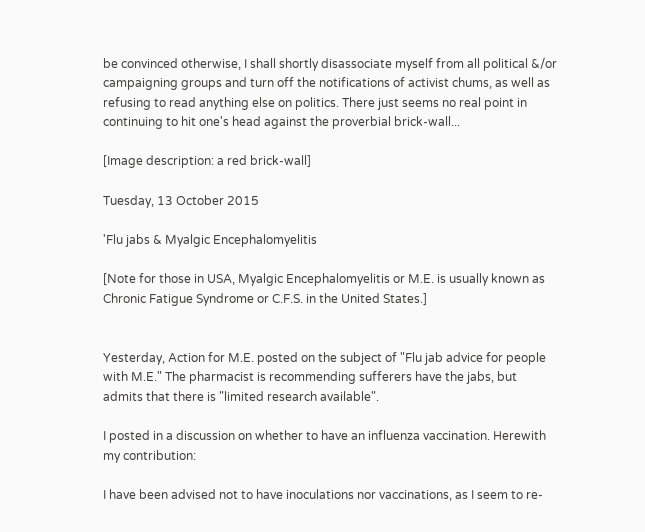be convinced otherwise, I shall shortly disassociate myself from all political &/or campaigning groups and turn off the notifications of activist chums, as well as refusing to read anything else on politics. There just seems no real point in continuing to hit one's head against the proverbial brick-wall...

[Image description: a red brick-wall]

Tuesday, 13 October 2015

'Flu jabs & Myalgic Encephalomyelitis

[Note for those in USA, Myalgic Encephalomyelitis or M.E. is usually known as Chronic Fatigue Syndrome or C.F.S. in the United States.]


Yesterday, Action for M.E. posted on the subject of "Flu jab advice for people with M.E." The pharmacist is recommending sufferers have the jabs, but admits that there is "limited research available".

I posted in a discussion on whether to have an influenza vaccination. Herewith my contribution:

I have been advised not to have inoculations nor vaccinations, as I seem to re-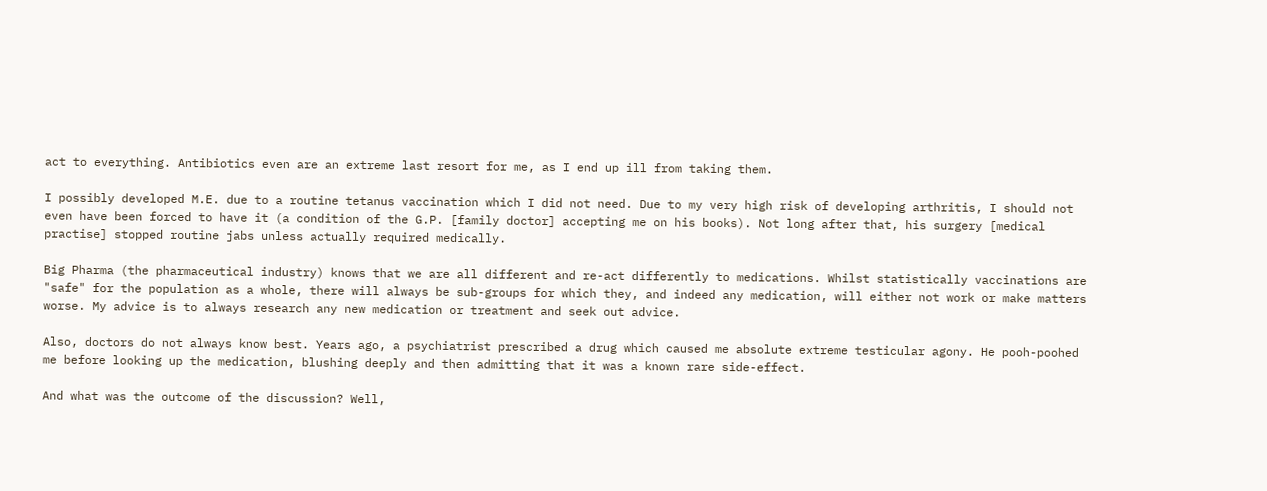act to everything. Antibiotics even are an extreme last resort for me, as I end up ill from taking them.

I possibly developed M.E. due to a routine tetanus vaccination which I did not need. Due to my very high risk of developing arthritis, I should not even have been forced to have it (a condition of the G.P. [family doctor] accepting me on his books). Not long after that, his surgery [medical practise] stopped routine jabs unless actually required medically.

Big Pharma (the pharmaceutical industry) knows that we are all different and re-act differently to medications. Whilst statistically vaccinations are "safe" for the population as a whole, there will always be sub-groups for which they, and indeed any medication, will either not work or make matters worse. My advice is to always research any new medication or treatment and seek out advice.

Also, doctors do not always know best. Years ago, a psychiatrist prescribed a drug which caused me absolute extreme testicular agony. He pooh-poohed me before looking up the medication, blushing deeply and then admitting that it was a known rare side-effect.

And what was the outcome of the discussion? Well,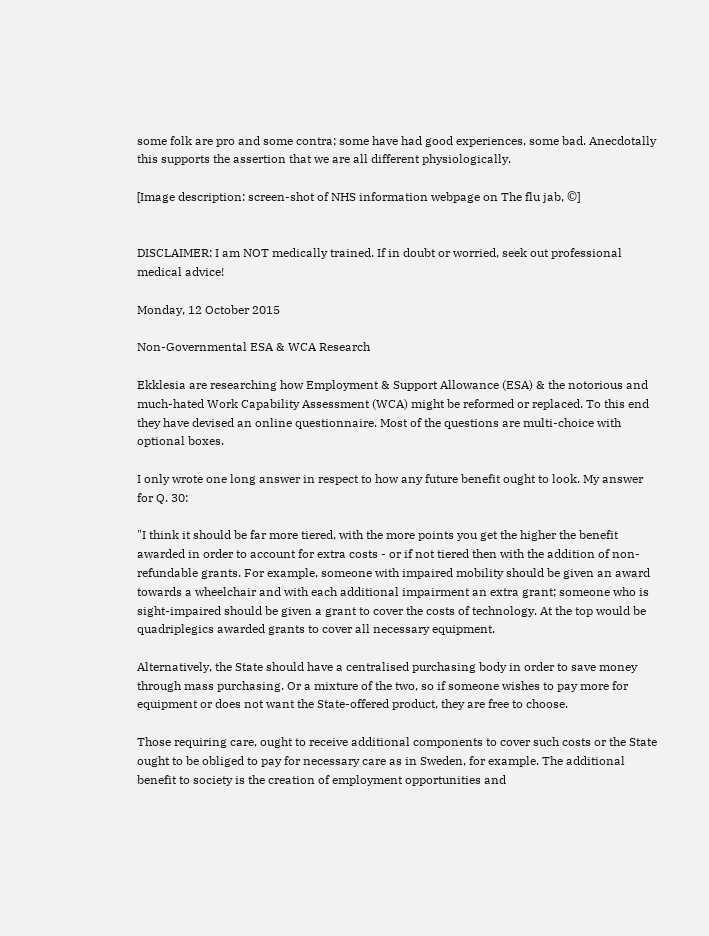some folk are pro and some contra; some have had good experiences, some bad. Anecdotally this supports the assertion that we are all different physiologically.

[Image description: screen-shot of NHS information webpage on The flu jab, ©]


DISCLAIMER: I am NOT medically trained. If in doubt or worried, seek out professional medical advice!

Monday, 12 October 2015

Non-Governmental ESA & WCA Research

Ekklesia are researching how Employment & Support Allowance (ESA) & the notorious and much-hated Work Capability Assessment (WCA) might be reformed or replaced. To this end they have devised an online questionnaire. Most of the questions are multi-choice with optional boxes.

I only wrote one long answer in respect to how any future benefit ought to look. My answer for Q. 30:

"I think it should be far more tiered, with the more points you get the higher the benefit awarded in order to account for extra costs - or if not tiered then with the addition of non-refundable grants. For example, someone with impaired mobility should be given an award towards a wheelchair and with each additional impairment an extra grant; someone who is sight-impaired should be given a grant to cover the costs of technology. At the top would be quadriplegics awarded grants to cover all necessary equipment.

Alternatively, the State should have a centralised purchasing body in order to save money through mass purchasing. Or a mixture of the two, so if someone wishes to pay more for equipment or does not want the State-offered product, they are free to choose.

Those requiring care, ought to receive additional components to cover such costs or the State ought to be obliged to pay for necessary care as in Sweden, for example. The additional benefit to society is the creation of employment opportunities and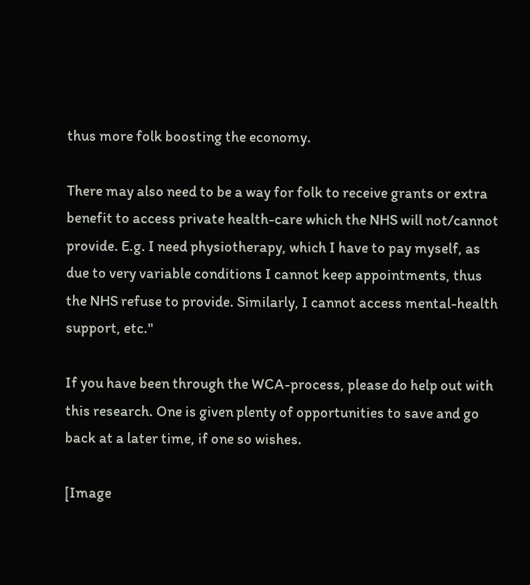thus more folk boosting the economy.

There may also need to be a way for folk to receive grants or extra benefit to access private health-care which the NHS will not/cannot provide. E.g. I need physiotherapy, which I have to pay myself, as due to very variable conditions I cannot keep appointments, thus the NHS refuse to provide. Similarly, I cannot access mental-health support, etc."

If you have been through the WCA-process, please do help out with this research. One is given plenty of opportunities to save and go back at a later time, if one so wishes.

[Image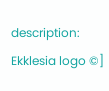description: Ekklesia logo ©]